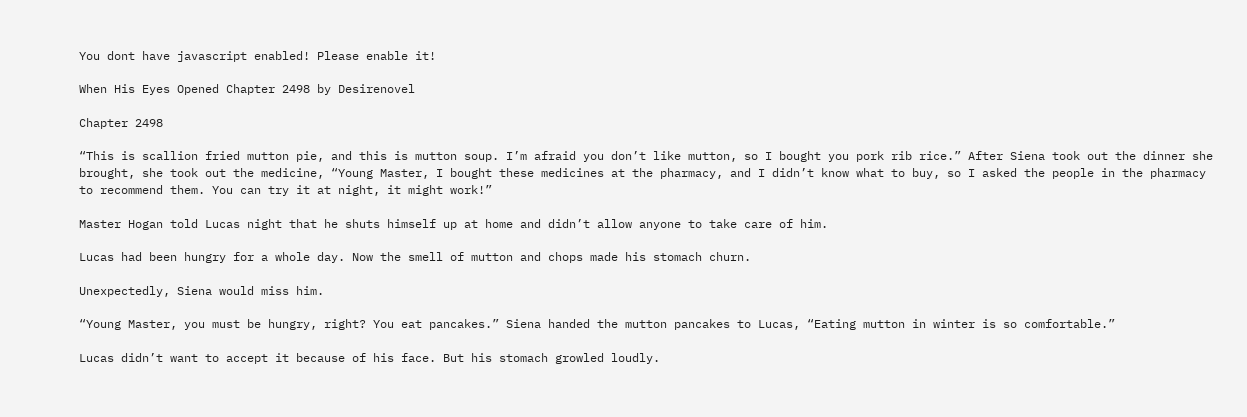You dont have javascript enabled! Please enable it!

When His Eyes Opened Chapter 2498 by Desirenovel

Chapter 2498

“This is scallion fried mutton pie, and this is mutton soup. I’m afraid you don’t like mutton, so I bought you pork rib rice.” After Siena took out the dinner she brought, she took out the medicine, “Young Master, I bought these medicines at the pharmacy, and I didn’t know what to buy, so I asked the people in the pharmacy to recommend them. You can try it at night, it might work!”

Master Hogan told Lucas night that he shuts himself up at home and didn’t allow anyone to take care of him.

Lucas had been hungry for a whole day. Now the smell of mutton and chops made his stomach churn.

Unexpectedly, Siena would miss him.

“Young Master, you must be hungry, right? You eat pancakes.” Siena handed the mutton pancakes to Lucas, “Eating mutton in winter is so comfortable.”

Lucas didn’t want to accept it because of his face. But his stomach growled loudly.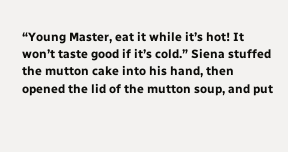“Young Master, eat it while it’s hot! It won’t taste good if it’s cold.” Siena stuffed the mutton cake into his hand, then opened the lid of the mutton soup, and put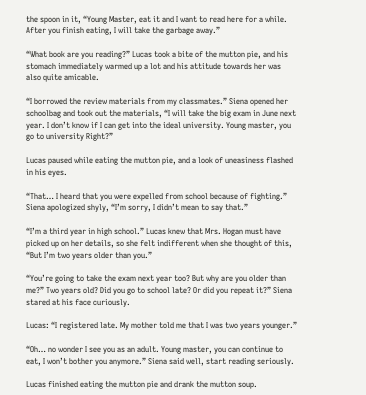the spoon in it, “Young Master, eat it and I want to read here for a while. After you finish eating, I will take the garbage away.”

“What book are you reading?” Lucas took a bite of the mutton pie, and his stomach immediately warmed up a lot and his attitude towards her was also quite amicable.

“I borrowed the review materials from my classmates.” Siena opened her schoolbag and took out the materials, “I will take the big exam in June next year. I don’t know if I can get into the ideal university. Young master, you go to university Right?”

Lucas paused while eating the mutton pie, and a look of uneasiness flashed in his eyes.

“That… I heard that you were expelled from school because of fighting.” Siena apologized shyly, “I’m sorry, I didn’t mean to say that.”

“I’m a third year in high school.” Lucas knew that Mrs. Hogan must have picked up on her details, so she felt indifferent when she thought of this, “But I’m two years older than you.”

“You’re going to take the exam next year too? But why are you older than me?” Two years old? Did you go to school late? Or did you repeat it?” Siena stared at his face curiously.

Lucas: “I registered late. My mother told me that I was two years younger.”

“Oh… no wonder I see you as an adult. Young master, you can continue to eat, I won’t bother you anymore.” Siena said well, start reading seriously.

Lucas finished eating the mutton pie and drank the mutton soup.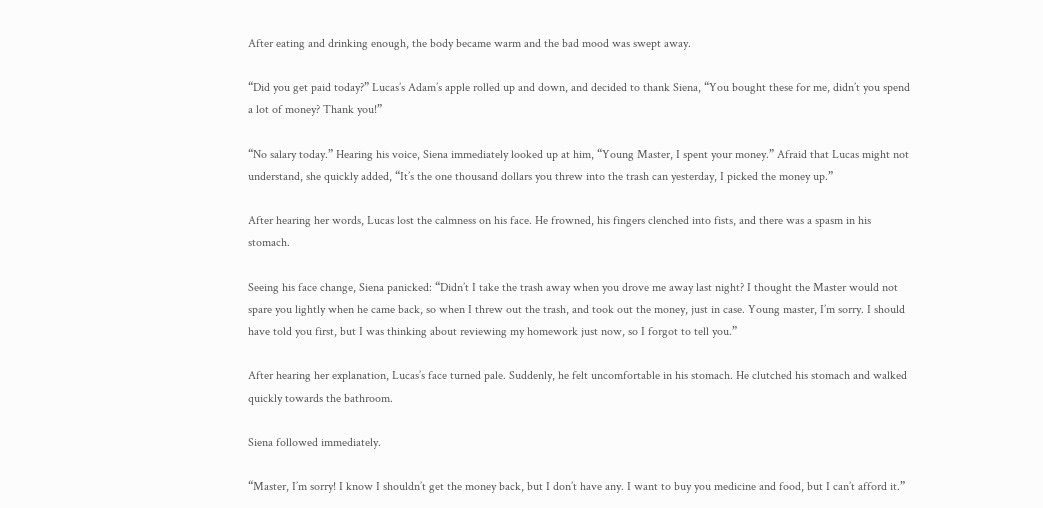After eating and drinking enough, the body became warm and the bad mood was swept away.

“Did you get paid today?” Lucas’s Adam’s apple rolled up and down, and decided to thank Siena, “You bought these for me, didn’t you spend a lot of money? Thank you!”

“No salary today.” Hearing his voice, Siena immediately looked up at him, “Young Master, I spent your money.” Afraid that Lucas might not understand, she quickly added, “It’s the one thousand dollars you threw into the trash can yesterday, I picked the money up.”

After hearing her words, Lucas lost the calmness on his face. He frowned, his fingers clenched into fists, and there was a spasm in his stomach.

Seeing his face change, Siena panicked: “Didn’t I take the trash away when you drove me away last night? I thought the Master would not spare you lightly when he came back, so when I threw out the trash, and took out the money, just in case. Young master, I’m sorry. I should have told you first, but I was thinking about reviewing my homework just now, so I forgot to tell you.”

After hearing her explanation, Lucas’s face turned pale. Suddenly, he felt uncomfortable in his stomach. He clutched his stomach and walked quickly towards the bathroom.

Siena followed immediately.

“Master, I’m sorry! I know I shouldn’t get the money back, but I don’t have any. I want to buy you medicine and food, but I can’t afford it.”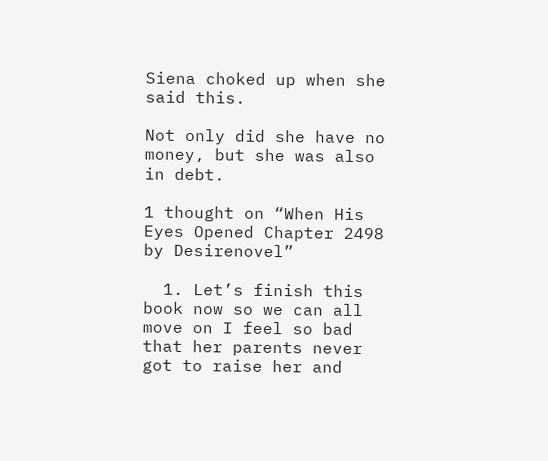Siena choked up when she said this.

Not only did she have no money, but she was also in debt.

1 thought on “When His Eyes Opened Chapter 2498 by Desirenovel”

  1. Let’s finish this book now so we can all move on I feel so bad that her parents never got to raise her and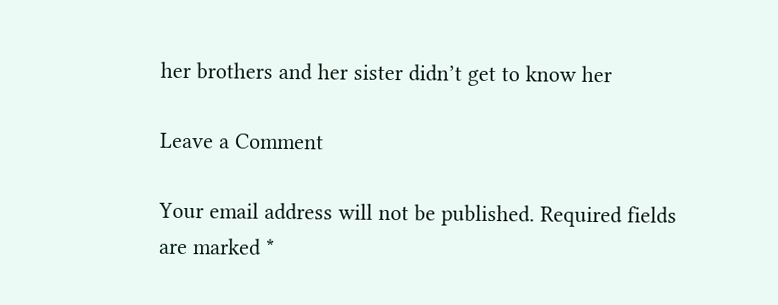her brothers and her sister didn’t get to know her

Leave a Comment

Your email address will not be published. Required fields are marked *